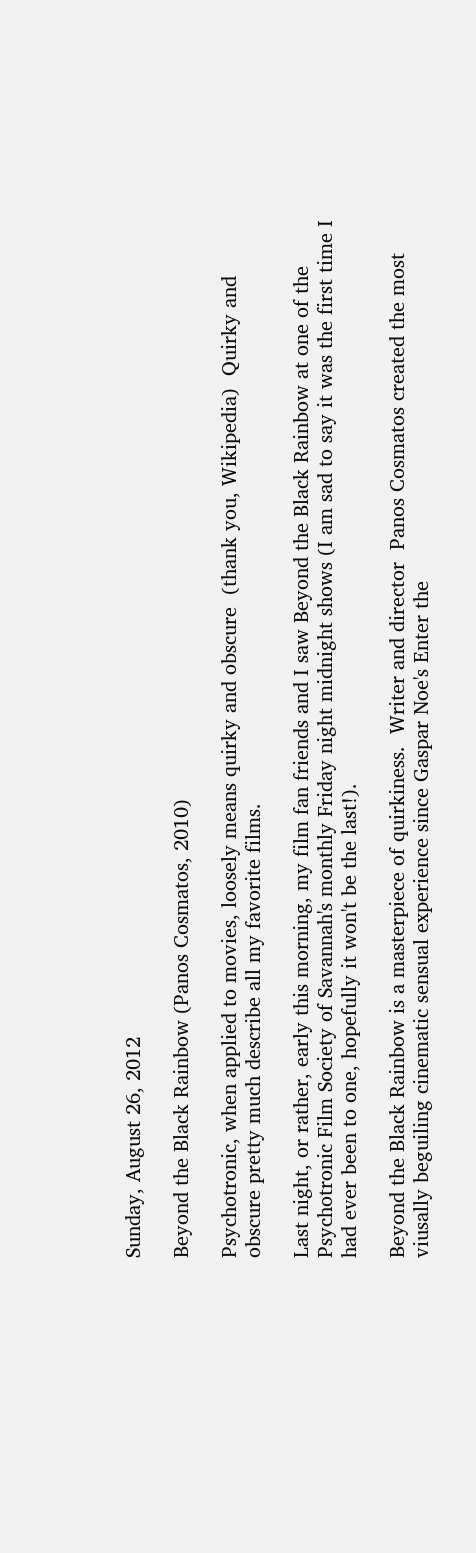Sunday, August 26, 2012

Beyond the Black Rainbow (Panos Cosmatos, 2010)

Psychotronic, when applied to movies, loosely means quirky and obscure  (thank you, Wikipedia)  Quirky and obscure pretty much describe all my favorite films.

Last night, or rather, early this morning, my film fan friends and I saw Beyond the Black Rainbow at one of the Psychotronic Film Society of Savannah's monthly Friday night midnight shows (I am sad to say it was the first time I had ever been to one, hopefully it won't be the last!).

Beyond the Black Rainbow is a masterpiece of quirkiness.  Writer and director  Panos Cosmatos created the most viusally beguiling cinematic sensual experience since Gaspar Noe's Enter the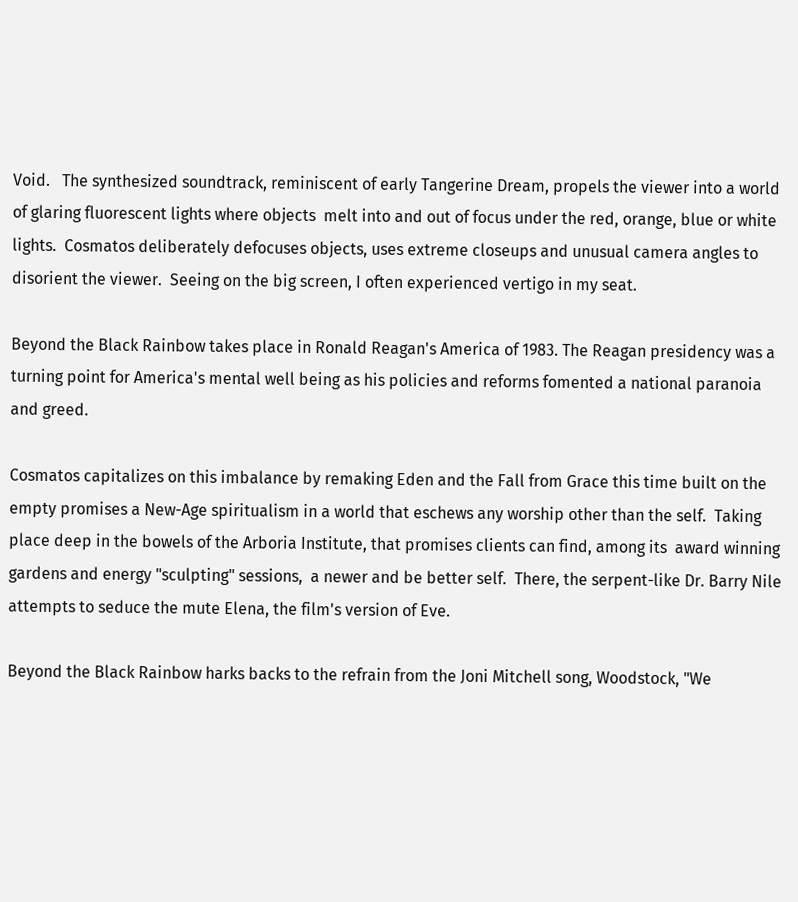Void.   The synthesized soundtrack, reminiscent of early Tangerine Dream, propels the viewer into a world of glaring fluorescent lights where objects  melt into and out of focus under the red, orange, blue or white lights.  Cosmatos deliberately defocuses objects, uses extreme closeups and unusual camera angles to disorient the viewer.  Seeing on the big screen, I often experienced vertigo in my seat.

Beyond the Black Rainbow takes place in Ronald Reagan's America of 1983. The Reagan presidency was a turning point for America's mental well being as his policies and reforms fomented a national paranoia and greed.

Cosmatos capitalizes on this imbalance by remaking Eden and the Fall from Grace this time built on the empty promises a New-Age spiritualism in a world that eschews any worship other than the self.  Taking place deep in the bowels of the Arboria Institute, that promises clients can find, among its  award winning gardens and energy "sculpting" sessions,  a newer and be better self.  There, the serpent-like Dr. Barry Nile attempts to seduce the mute Elena, the film's version of Eve.

Beyond the Black Rainbow harks backs to the refrain from the Joni Mitchell song, Woodstock, "We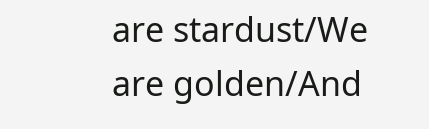are stardust/We are golden/And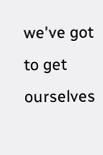we've got to get ourselves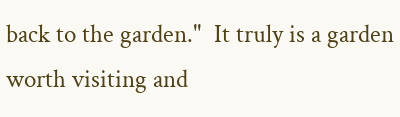back to the garden."  It truly is a garden worth visiting and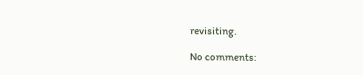revisiting.

No comments: